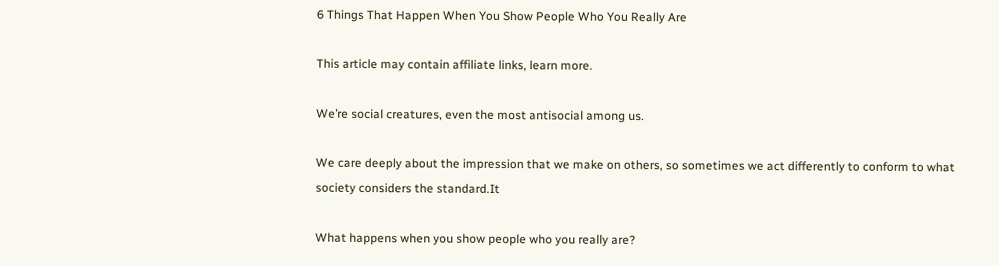6 Things That Happen When You Show People Who You Really Are

This article may contain affiliate links, learn more.

We’re social creatures, even the most antisocial among us.

We care deeply about the impression that we make on others, so sometimes we act differently to conform to what society considers the standard.It

What happens when you show people who you really are?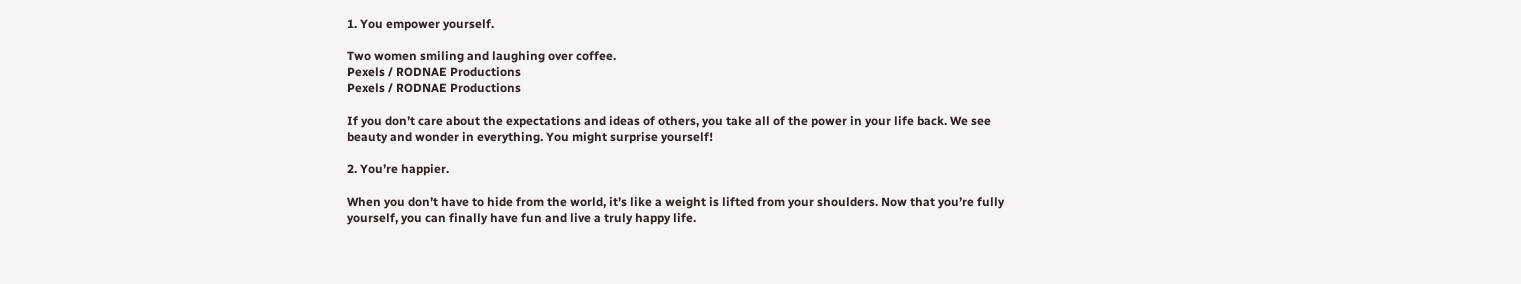1. You empower yourself.

Two women smiling and laughing over coffee.
Pexels / RODNAE Productions
Pexels / RODNAE Productions

If you don’t care about the expectations and ideas of others, you take all of the power in your life back. We see beauty and wonder in everything. You might surprise yourself!

2. You’re happier.

When you don’t have to hide from the world, it’s like a weight is lifted from your shoulders. Now that you’re fully yourself, you can finally have fun and live a truly happy life.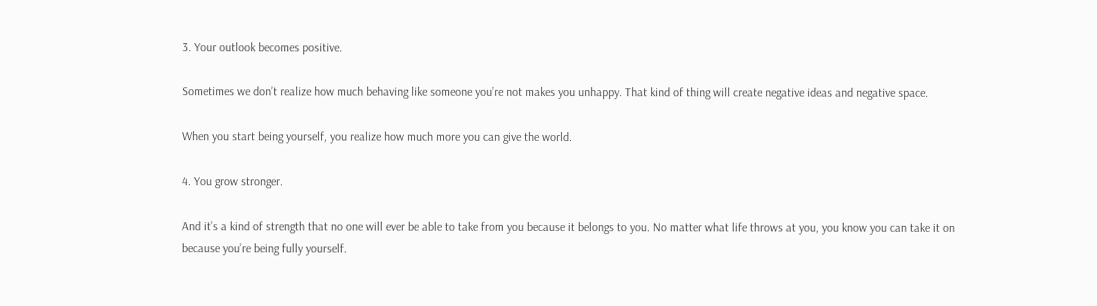3. Your outlook becomes positive.

Sometimes we don’t realize how much behaving like someone you’re not makes you unhappy. That kind of thing will create negative ideas and negative space.

When you start being yourself, you realize how much more you can give the world.

4. You grow stronger.

And it’s a kind of strength that no one will ever be able to take from you because it belongs to you. No matter what life throws at you, you know you can take it on because you’re being fully yourself.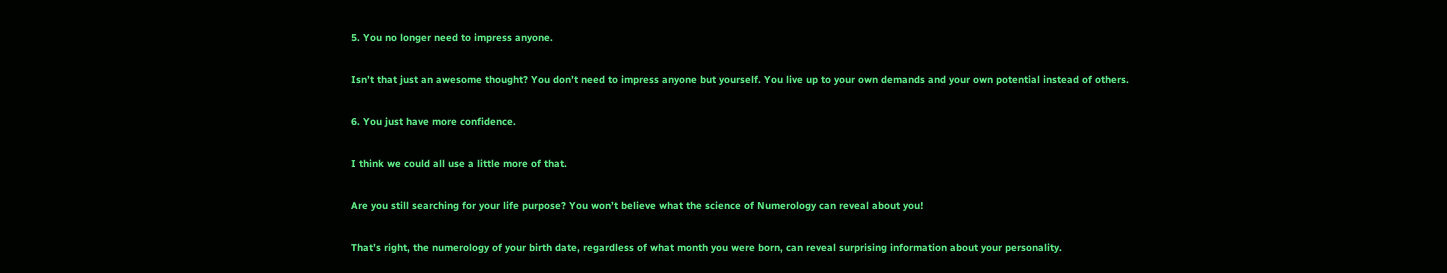5. You no longer need to impress anyone.

Isn’t that just an awesome thought? You don’t need to impress anyone but yourself. You live up to your own demands and your own potential instead of others.

6. You just have more confidence.

I think we could all use a little more of that.

Are you still searching for your life purpose? You won’t believe what the science of Numerology can reveal about you!

That’s right, the numerology of your birth date, regardless of what month you were born, can reveal surprising information about your personality.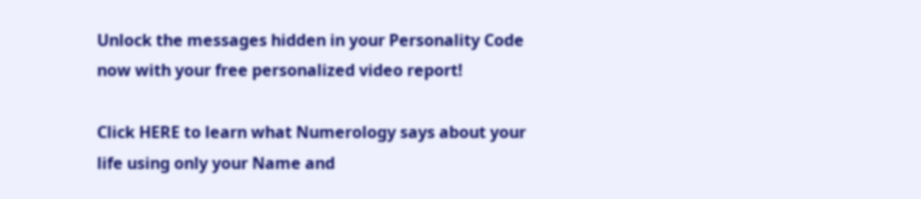Unlock the messages hidden in your Personality Code now with your free personalized video report!

Click HERE to learn what Numerology says about your life using only your Name and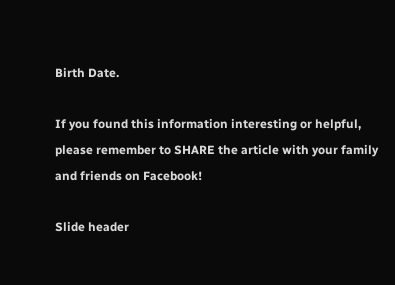Birth Date.

If you found this information interesting or helpful, please remember to SHARE the article with your family and friends on Facebook!

Slide header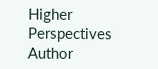Higher Perspectives Author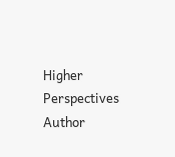Higher Perspectives Author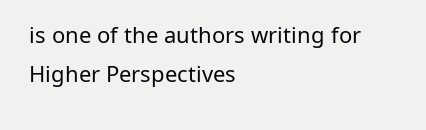is one of the authors writing for Higher Perspectives